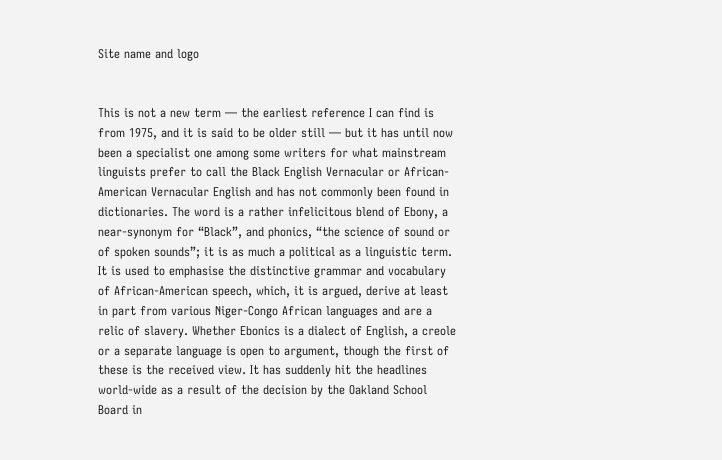Site name and logo


This is not a new term — the earliest reference I can find is from 1975, and it is said to be older still — but it has until now been a specialist one among some writers for what mainstream linguists prefer to call the Black English Vernacular or African-American Vernacular English and has not commonly been found in dictionaries. The word is a rather infelicitous blend of Ebony, a near-synonym for “Black”, and phonics, “the science of sound or of spoken sounds”; it is as much a political as a linguistic term. It is used to emphasise the distinctive grammar and vocabulary of African-American speech, which, it is argued, derive at least in part from various Niger-Congo African languages and are a relic of slavery. Whether Ebonics is a dialect of English, a creole or a separate language is open to argument, though the first of these is the received view. It has suddenly hit the headlines world-wide as a result of the decision by the Oakland School Board in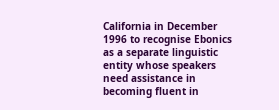California in December 1996 to recognise Ebonics as a separate linguistic entity whose speakers need assistance in becoming fluent in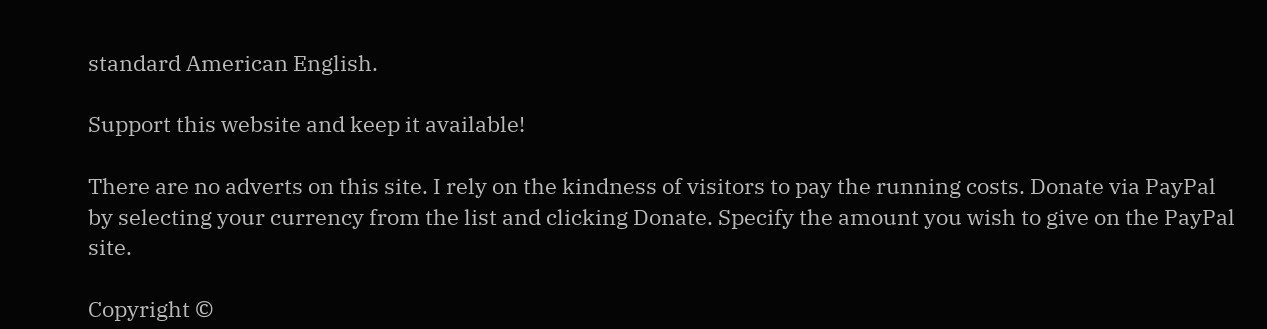standard American English.

Support this website and keep it available!

There are no adverts on this site. I rely on the kindness of visitors to pay the running costs. Donate via PayPal by selecting your currency from the list and clicking Donate. Specify the amount you wish to give on the PayPal site.

Copyright ©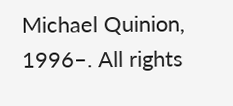Michael Quinion, 1996–. All rights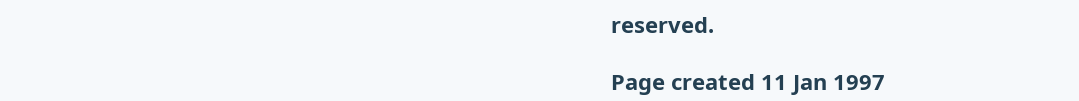reserved.

Page created 11 Jan 1997